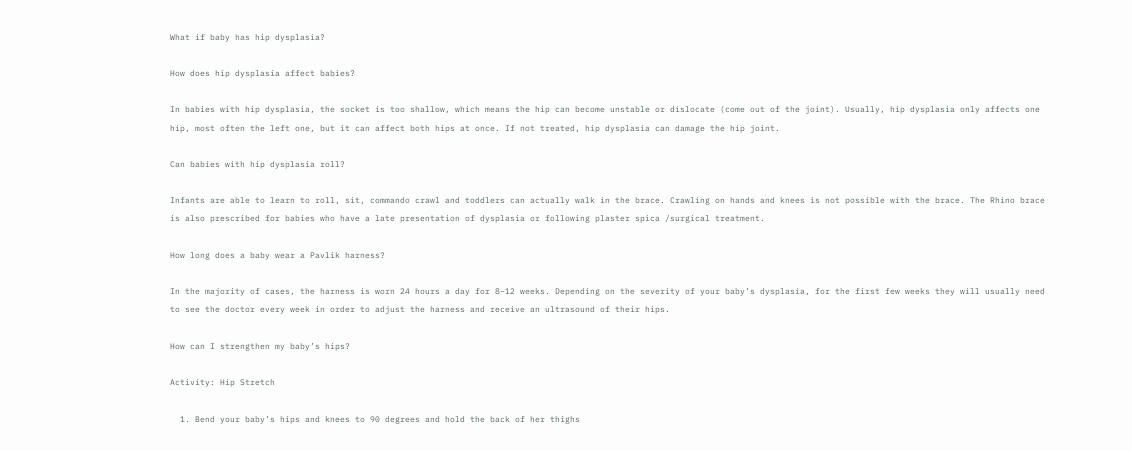What if baby has hip dysplasia?

How does hip dysplasia affect babies?

In babies with hip dysplasia, the socket is too shallow, which means the hip can become unstable or dislocate (come out of the joint). Usually, hip dysplasia only affects one hip, most often the left one, but it can affect both hips at once. If not treated, hip dysplasia can damage the hip joint.

Can babies with hip dysplasia roll?

Infants are able to learn to roll, sit, commando crawl and toddlers can actually walk in the brace. Crawling on hands and knees is not possible with the brace. The Rhino brace is also prescribed for babies who have a late presentation of dysplasia or following plaster spica /surgical treatment.

How long does a baby wear a Pavlik harness?

In the majority of cases, the harness is worn 24 hours a day for 8–12 weeks. Depending on the severity of your baby’s dysplasia, for the first few weeks they will usually need to see the doctor every week in order to adjust the harness and receive an ultrasound of their hips.

How can I strengthen my baby’s hips?

Activity: Hip Stretch

  1. Bend your baby’s hips and knees to 90 degrees and hold the back of her thighs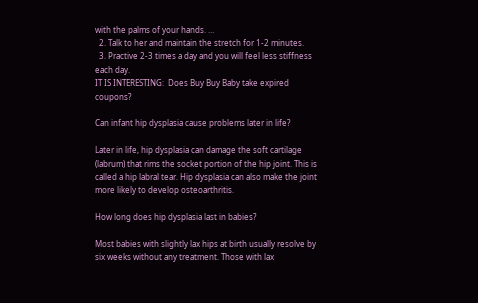with the palms of your hands. …
  2. Talk to her and maintain the stretch for 1-2 minutes.
  3. Practive 2-3 times a day and you will feel less stiffness each day.
IT IS INTERESTING:  Does Buy Buy Baby take expired coupons?

Can infant hip dysplasia cause problems later in life?

Later in life, hip dysplasia can damage the soft cartilage (labrum) that rims the socket portion of the hip joint. This is called a hip labral tear. Hip dysplasia can also make the joint more likely to develop osteoarthritis.

How long does hip dysplasia last in babies?

Most babies with slightly lax hips at birth usually resolve by six weeks without any treatment. Those with lax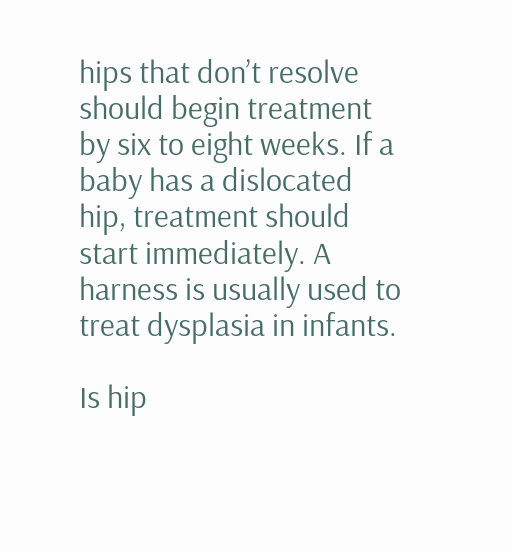hips that don’t resolve should begin treatment by six to eight weeks. If a baby has a dislocated hip, treatment should start immediately. A harness is usually used to treat dysplasia in infants.

Is hip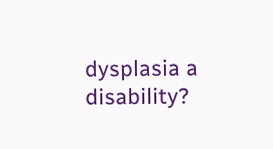dysplasia a disability?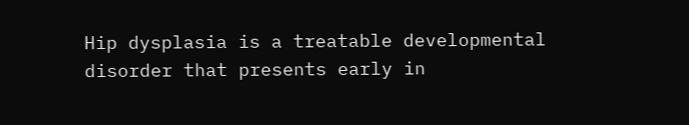Hip dysplasia is a treatable developmental disorder that presents early in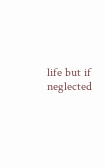life but if neglected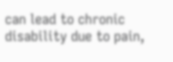can lead to chronic disability due to pain,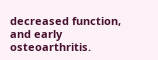decreased function, and early osteoarthritis.